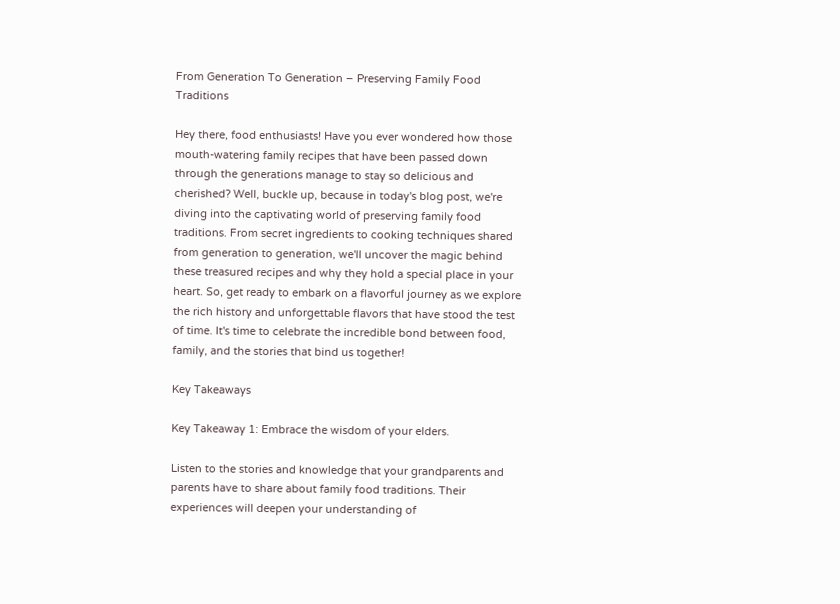From Generation To Generation – Preserving Family Food Traditions

Hey there, food enthusiasts! Have you ever wondered how those mouth-watering family recipes that have been passed down through the generations manage to stay so delicious and cherished? Well, buckle up, because in today's blog post, we're diving into the captivating world of preserving family food traditions. From secret ingredients to cooking techniques shared from generation to generation, we'll uncover the magic behind these treasured recipes and why they hold a special place in your heart. So, get ready to embark on a flavorful journey as we explore the rich history and unforgettable flavors that have stood the test of time. It's time to celebrate the incredible bond between food, family, and the stories that bind us together!

Key Takeaways

Key Takeaway 1: Embrace the wisdom of your elders.

Listen to the stories and knowledge that your grandparents and parents have to share about family food traditions. Their experiences will deepen your understanding of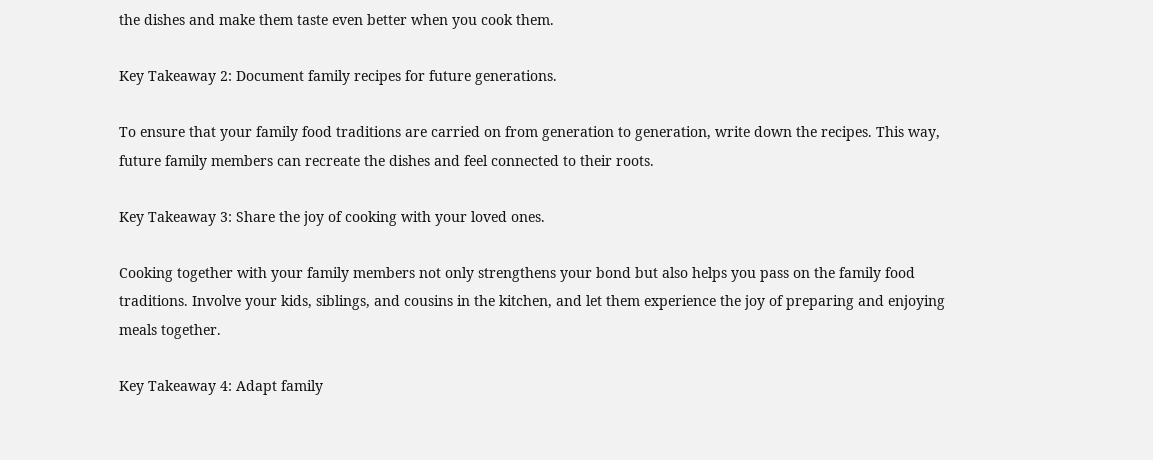the dishes and make them taste even better when you cook them.

Key Takeaway 2: Document family recipes for future generations.

To ensure that your family food traditions are carried on from generation to generation, write down the recipes. This way, future family members can recreate the dishes and feel connected to their roots.

Key Takeaway 3: Share the joy of cooking with your loved ones.

Cooking together with your family members not only strengthens your bond but also helps you pass on the family food traditions. Involve your kids, siblings, and cousins in the kitchen, and let them experience the joy of preparing and enjoying meals together.

Key Takeaway 4: Adapt family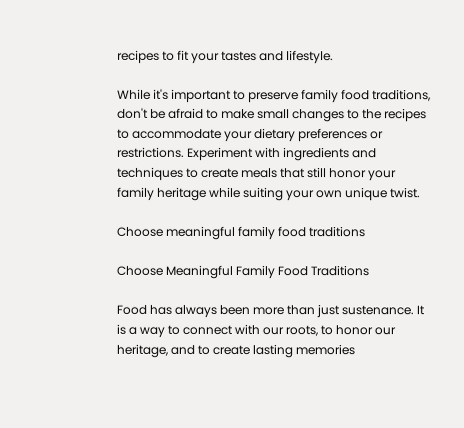recipes to fit your tastes and lifestyle.

While it's important to preserve family food traditions, don't be afraid to make small changes to the recipes to accommodate your dietary preferences or restrictions. Experiment with ingredients and techniques to create meals that still honor your family heritage while suiting your own unique twist.

Choose meaningful family food traditions

Choose Meaningful Family Food Traditions

Food has always been more than just sustenance. It is a way to connect with our roots, to honor our heritage, and to create lasting memories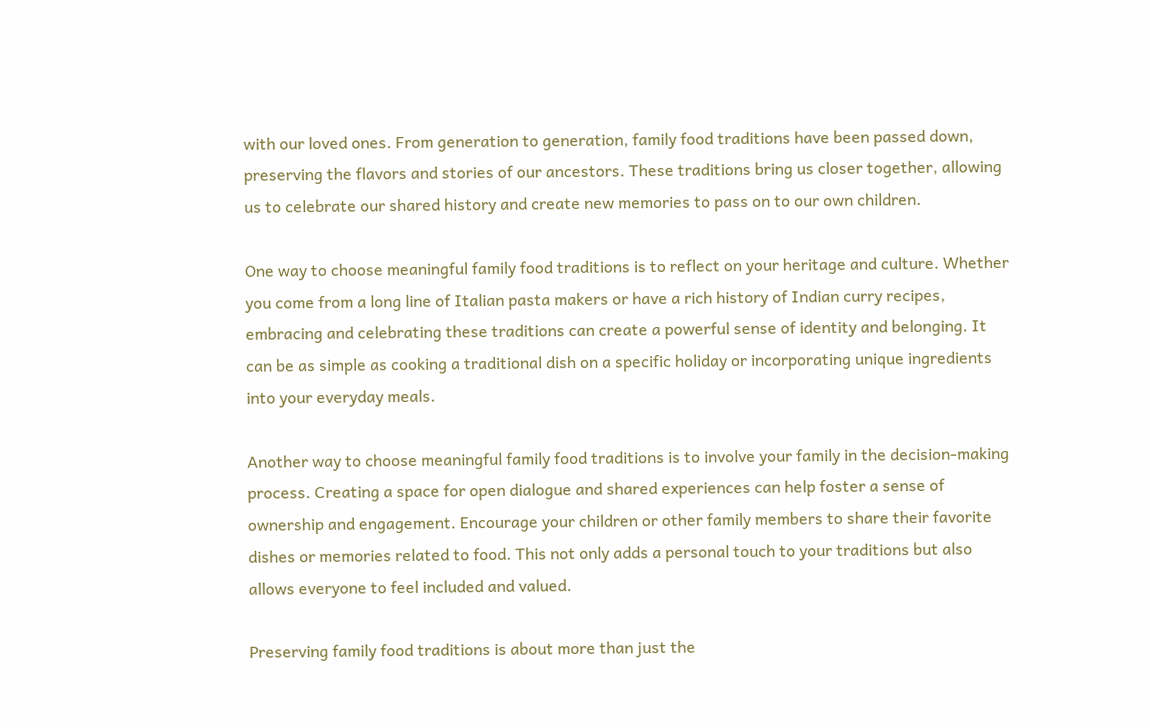with our loved ones. From generation to generation, family food traditions have been passed down, preserving the flavors and stories of our ancestors. These traditions bring us closer together, allowing us to celebrate our shared history and create new memories to pass on to our own children.

One way to choose meaningful family food traditions is to reflect on your heritage and culture. Whether you come from a long line of Italian pasta makers or have a rich history of Indian curry recipes, embracing and celebrating these traditions can create a powerful sense of identity and belonging. It can be as simple as cooking a traditional dish on a specific holiday or incorporating unique ingredients into your everyday meals.

Another way to choose meaningful family food traditions is to involve your family in the decision-making process. Creating a space for open dialogue and shared experiences can help foster a sense of ownership and engagement. Encourage your children or other family members to share their favorite dishes or memories related to food. This not only adds a personal touch to your traditions but also allows everyone to feel included and valued.

Preserving family food traditions is about more than just the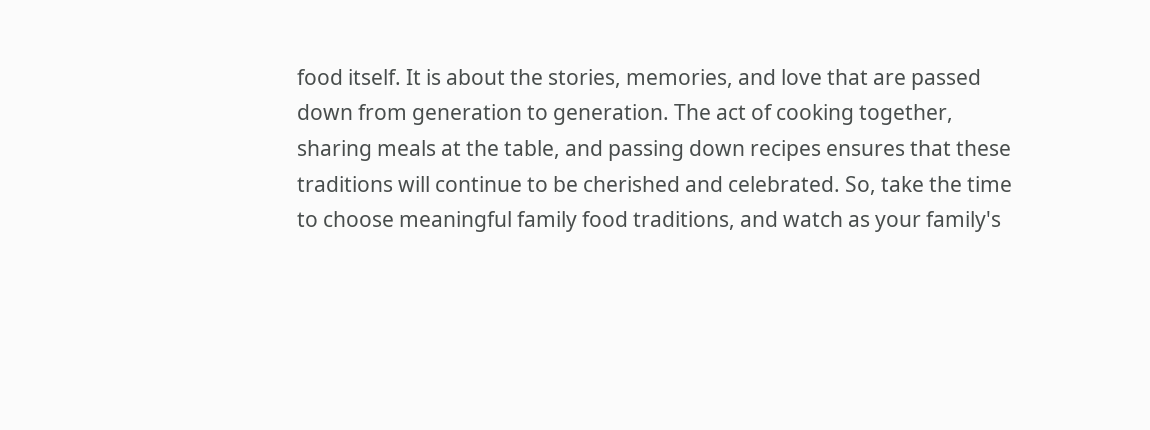food itself. It is about the stories, memories, and love that are passed down from generation to generation. The act of cooking together, sharing meals at the table, and passing down recipes ensures that these traditions will continue to be cherished and celebrated. So, take the time to choose meaningful family food traditions, and watch as your family's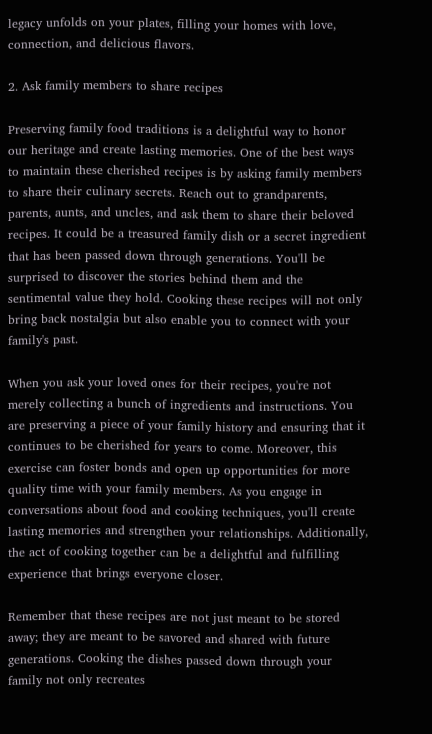legacy unfolds on your plates, filling your homes with love, connection, and delicious flavors.

2. Ask family members to share recipes

Preserving family food traditions is a delightful way to honor our heritage and create lasting memories. One of the best ways to maintain these cherished recipes is by asking family members to share their culinary secrets. Reach out to grandparents, parents, aunts, and uncles, and ask them to share their beloved recipes. It could be a treasured family dish or a secret ingredient that has been passed down through generations. You'll be surprised to discover the stories behind them and the sentimental value they hold. Cooking these recipes will not only bring back nostalgia but also enable you to connect with your family's past.

When you ask your loved ones for their recipes, you're not merely collecting a bunch of ingredients and instructions. You are preserving a piece of your family history and ensuring that it continues to be cherished for years to come. Moreover, this exercise can foster bonds and open up opportunities for more quality time with your family members. As you engage in conversations about food and cooking techniques, you'll create lasting memories and strengthen your relationships. Additionally, the act of cooking together can be a delightful and fulfilling experience that brings everyone closer.

Remember that these recipes are not just meant to be stored away; they are meant to be savored and shared with future generations. Cooking the dishes passed down through your family not only recreates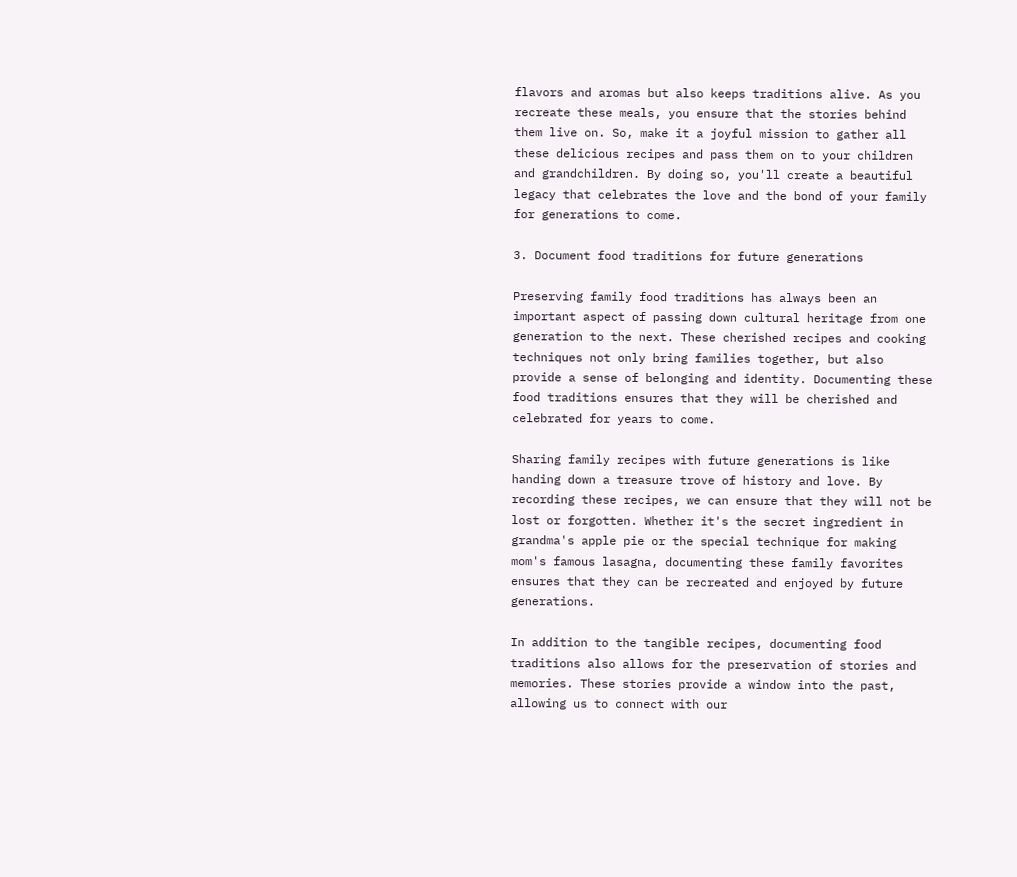flavors and aromas but also keeps traditions alive. As you recreate these meals, you ensure that the stories behind them live on. So, make it a joyful mission to gather all these delicious recipes and pass them on to your children and grandchildren. By doing so, you'll create a beautiful legacy that celebrates the love and the bond of your family for generations to come.

3. Document food traditions for future generations

Preserving family food traditions has always been an important aspect of passing down cultural heritage from one generation to the next. These cherished recipes and cooking techniques not only bring families together, but also provide a sense of belonging and identity. Documenting these food traditions ensures that they will be cherished and celebrated for years to come.

Sharing family recipes with future generations is like handing down a treasure trove of history and love. By recording these recipes, we can ensure that they will not be lost or forgotten. Whether it's the secret ingredient in grandma's apple pie or the special technique for making mom's famous lasagna, documenting these family favorites ensures that they can be recreated and enjoyed by future generations.

In addition to the tangible recipes, documenting food traditions also allows for the preservation of stories and memories. These stories provide a window into the past, allowing us to connect with our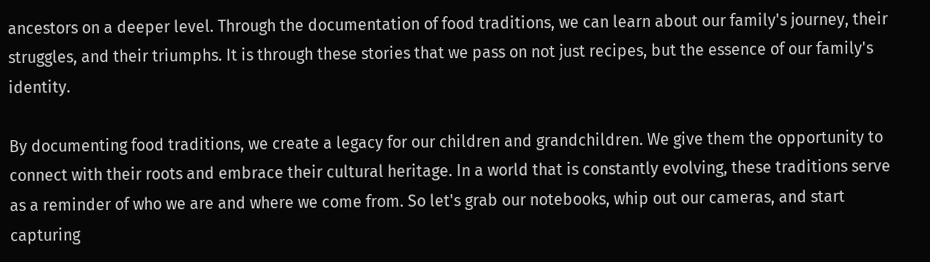ancestors on a deeper level. Through the documentation of food traditions, we can learn about our family's journey, their struggles, and their triumphs. It is through these stories that we pass on not just recipes, but the essence of our family's identity.

By documenting food traditions, we create a legacy for our children and grandchildren. We give them the opportunity to connect with their roots and embrace their cultural heritage. In a world that is constantly evolving, these traditions serve as a reminder of who we are and where we come from. So let's grab our notebooks, whip out our cameras, and start capturing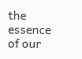the essence of our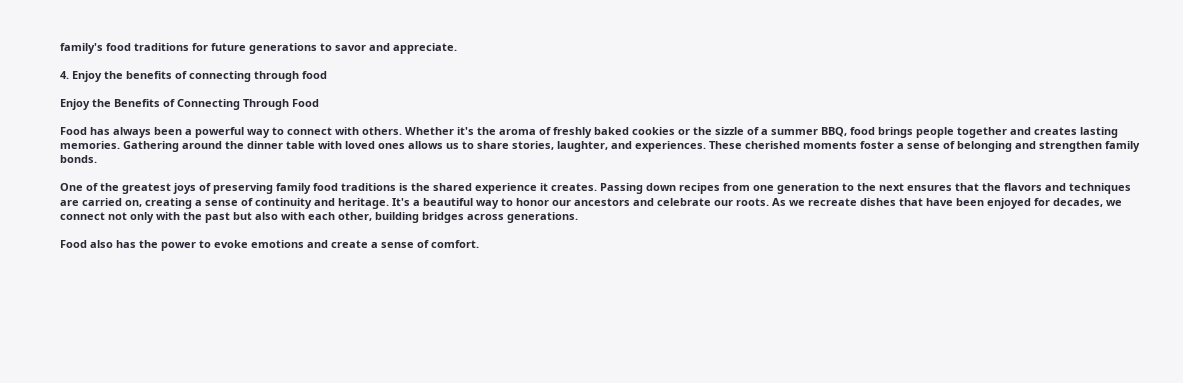family's food traditions for future generations to savor and appreciate.

4. Enjoy the benefits of connecting through food

Enjoy the Benefits of Connecting Through Food

Food has always been a powerful way to connect with others. Whether it's the aroma of freshly baked cookies or the sizzle of a summer BBQ, food brings people together and creates lasting memories. Gathering around the dinner table with loved ones allows us to share stories, laughter, and experiences. These cherished moments foster a sense of belonging and strengthen family bonds.

One of the greatest joys of preserving family food traditions is the shared experience it creates. Passing down recipes from one generation to the next ensures that the flavors and techniques are carried on, creating a sense of continuity and heritage. It's a beautiful way to honor our ancestors and celebrate our roots. As we recreate dishes that have been enjoyed for decades, we connect not only with the past but also with each other, building bridges across generations.

Food also has the power to evoke emotions and create a sense of comfort.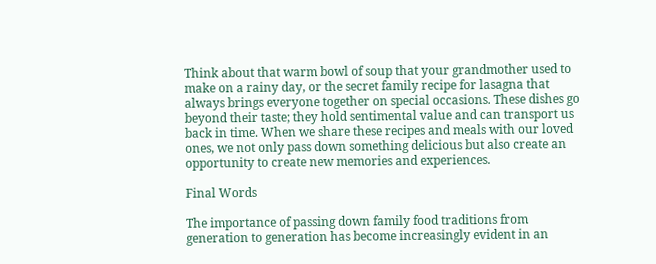Think about that warm bowl of soup that your grandmother used to make on a rainy day, or the secret family recipe for lasagna that always brings everyone together on special occasions. These dishes go beyond their taste; they hold sentimental value and can transport us back in time. When we share these recipes and meals with our loved ones, we not only pass down something delicious but also create an opportunity to create new memories and experiences.

Final Words

The importance of passing down family food traditions from generation to generation has become increasingly evident in an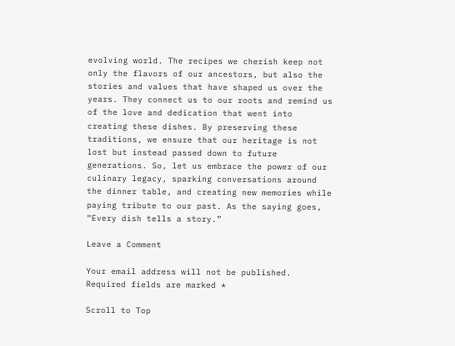evolving world. The recipes we cherish keep not only the flavors of our ancestors, but also the stories and values that have shaped us over the years. They connect us to our roots and remind us of the love and dedication that went into creating these dishes. By preserving these traditions, we ensure that our heritage is not lost but instead passed down to future generations. So, let us embrace the power of our culinary legacy, sparking conversations around the dinner table, and creating new memories while paying tribute to our past. As the saying goes, “Every dish tells a story.”

Leave a Comment

Your email address will not be published. Required fields are marked *

Scroll to Top